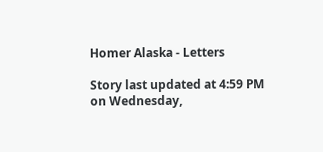Homer Alaska - Letters

Story last updated at 4:59 PM on Wednesday,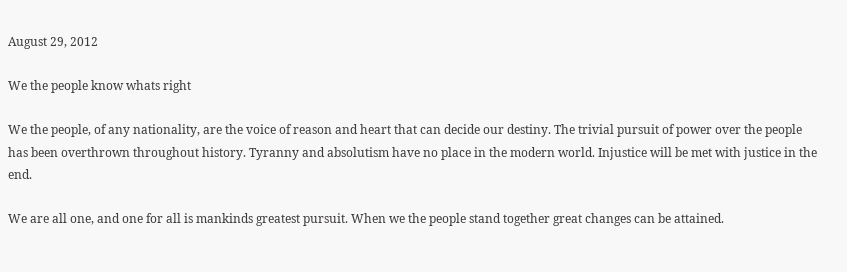August 29, 2012

We the people know whats right

We the people, of any nationality, are the voice of reason and heart that can decide our destiny. The trivial pursuit of power over the people has been overthrown throughout history. Tyranny and absolutism have no place in the modern world. Injustice will be met with justice in the end.

We are all one, and one for all is mankinds greatest pursuit. When we the people stand together great changes can be attained.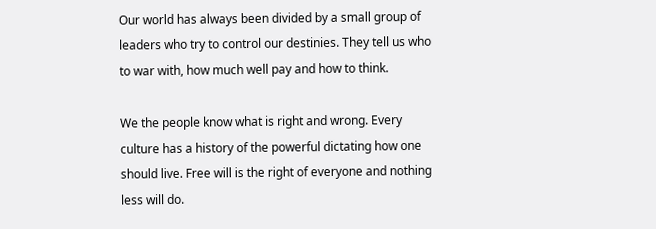Our world has always been divided by a small group of leaders who try to control our destinies. They tell us who to war with, how much well pay and how to think.

We the people know what is right and wrong. Every culture has a history of the powerful dictating how one should live. Free will is the right of everyone and nothing less will do.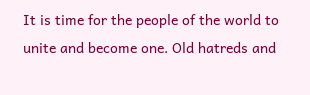It is time for the people of the world to unite and become one. Old hatreds and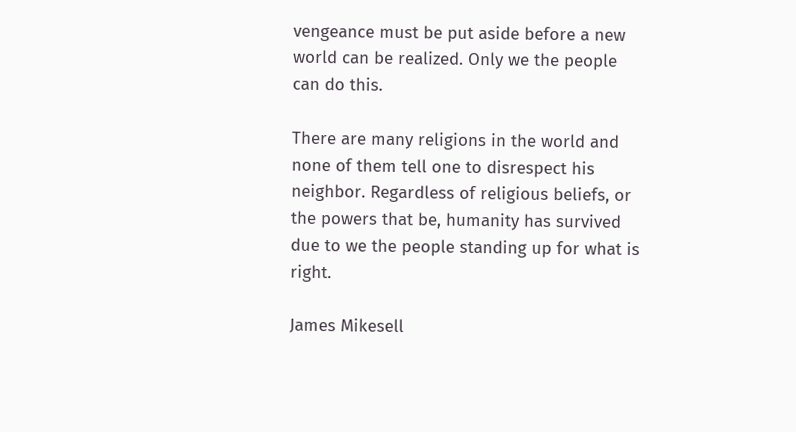vengeance must be put aside before a new world can be realized. Only we the people can do this.

There are many religions in the world and none of them tell one to disrespect his neighbor. Regardless of religious beliefs, or the powers that be, humanity has survived due to we the people standing up for what is right.

James Mikesell